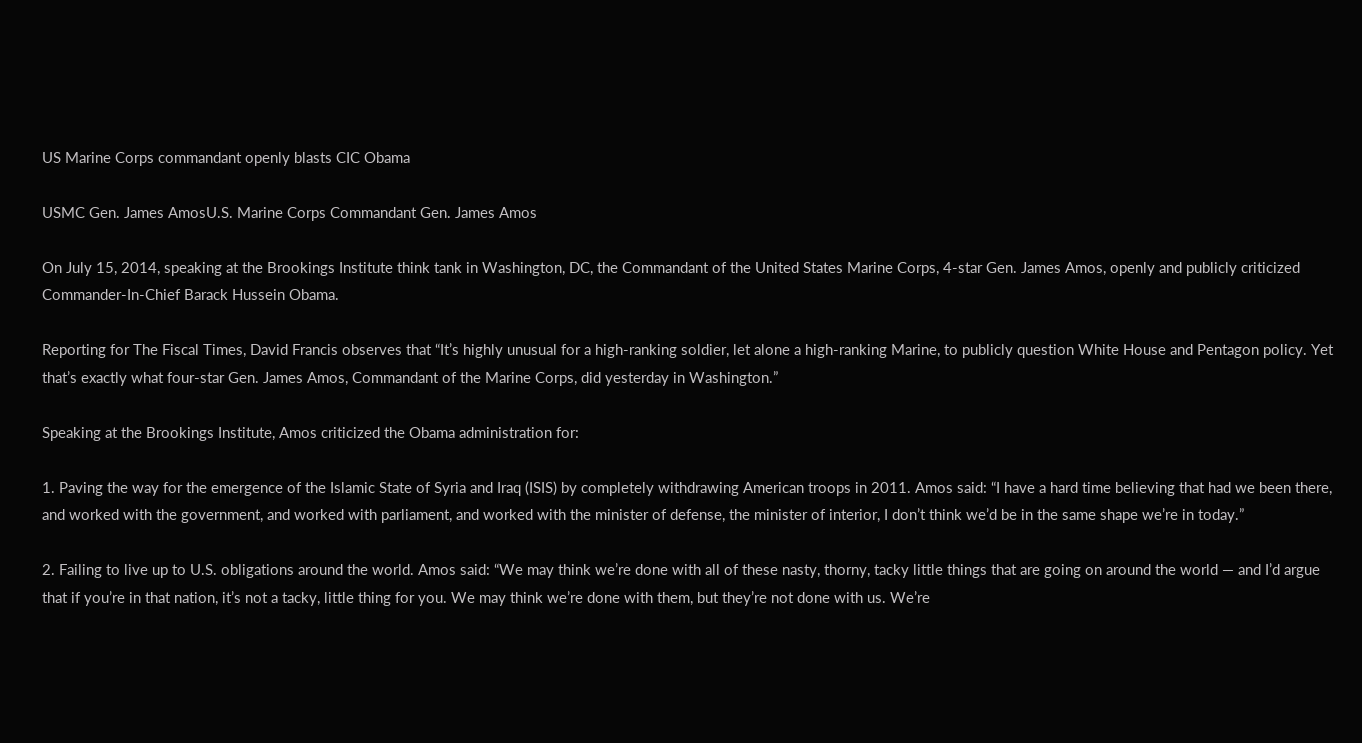US Marine Corps commandant openly blasts CIC Obama

USMC Gen. James AmosU.S. Marine Corps Commandant Gen. James Amos

On July 15, 2014, speaking at the Brookings Institute think tank in Washington, DC, the Commandant of the United States Marine Corps, 4-star Gen. James Amos, openly and publicly criticized Commander-In-Chief Barack Hussein Obama.

Reporting for The Fiscal Times, David Francis observes that “It’s highly unusual for a high-ranking soldier, let alone a high-ranking Marine, to publicly question White House and Pentagon policy. Yet that’s exactly what four-star Gen. James Amos, Commandant of the Marine Corps, did yesterday in Washington.”

Speaking at the Brookings Institute, Amos criticized the Obama administration for:

1. Paving the way for the emergence of the Islamic State of Syria and Iraq (ISIS) by completely withdrawing American troops in 2011. Amos said: “I have a hard time believing that had we been there, and worked with the government, and worked with parliament, and worked with the minister of defense, the minister of interior, I don’t think we’d be in the same shape we’re in today.”

2. Failing to live up to U.S. obligations around the world. Amos said: “We may think we’re done with all of these nasty, thorny, tacky little things that are going on around the world — and I’d argue that if you’re in that nation, it’s not a tacky, little thing for you. We may think we’re done with them, but they’re not done with us. We’re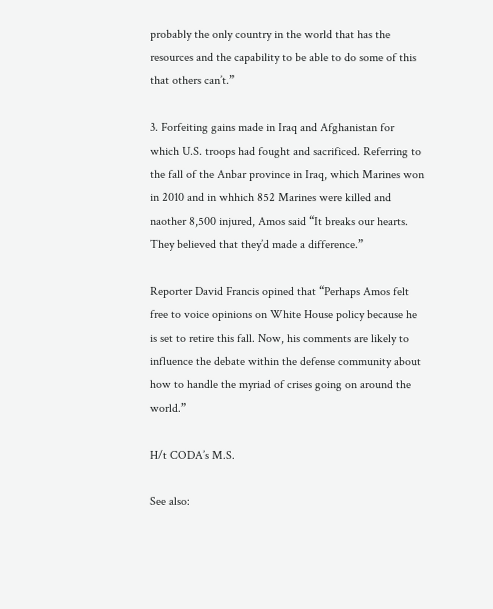probably the only country in the world that has the resources and the capability to be able to do some of this that others can’t.”

3. Forfeiting gains made in Iraq and Afghanistan for which U.S. troops had fought and sacrificed. Referring to the fall of the Anbar province in Iraq, which Marines won in 2010 and in whhich 852 Marines were killed and naother 8,500 injured, Amos said “It breaks our hearts. They believed that they’d made a difference.”

Reporter David Francis opined that “Perhaps Amos felt free to voice opinions on White House policy because he is set to retire this fall. Now, his comments are likely to influence the debate within the defense community about how to handle the myriad of crises going on around the world.”

H/t CODA’s M.S.

See also: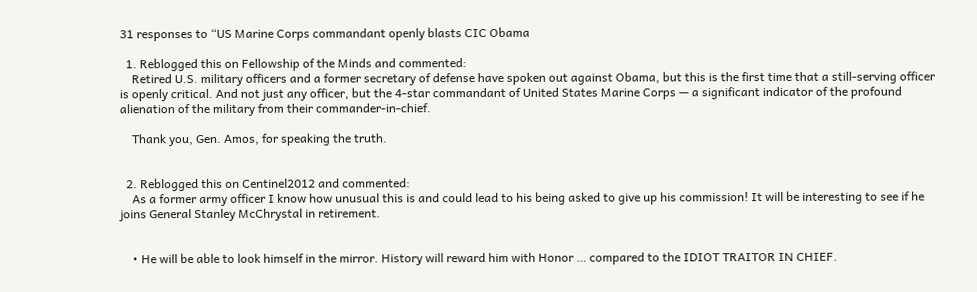31 responses to “US Marine Corps commandant openly blasts CIC Obama

  1. Reblogged this on Fellowship of the Minds and commented:
    Retired U.S. military officers and a former secretary of defense have spoken out against Obama, but this is the first time that a still-serving officer is openly critical. And not just any officer, but the 4-star commandant of United States Marine Corps — a significant indicator of the profound alienation of the military from their commander-in-chief.

    Thank you, Gen. Amos, for speaking the truth.


  2. Reblogged this on Centinel2012 and commented:
    As a former army officer I know how unusual this is and could lead to his being asked to give up his commission! It will be interesting to see if he joins General Stanley McChrystal in retirement.


    • He will be able to look himself in the mirror. History will reward him with Honor … compared to the IDIOT TRAITOR IN CHIEF.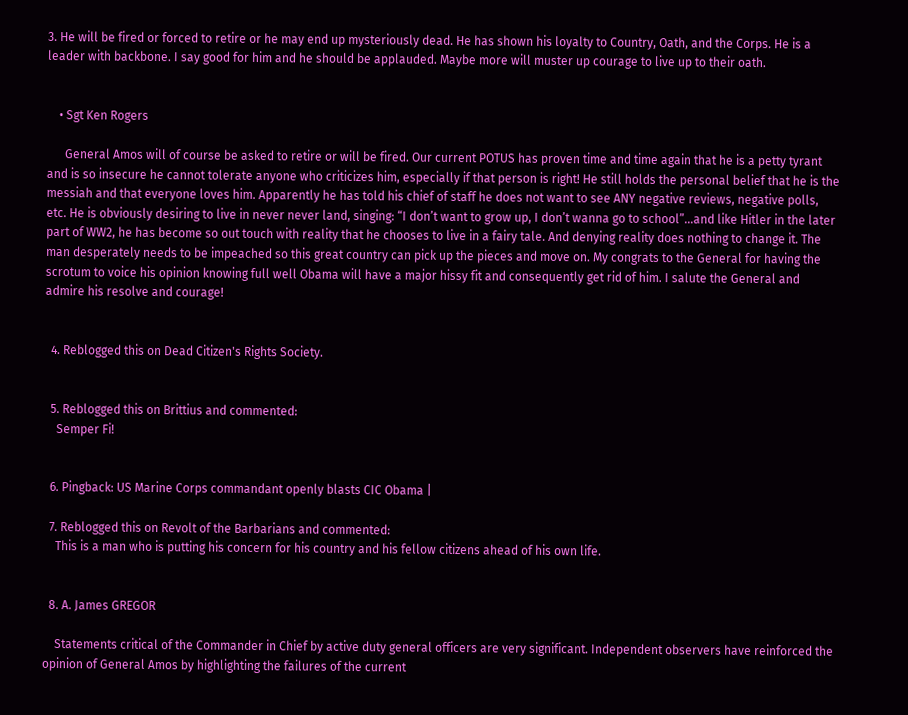3. He will be fired or forced to retire or he may end up mysteriously dead. He has shown his loyalty to Country, Oath, and the Corps. He is a leader with backbone. I say good for him and he should be applauded. Maybe more will muster up courage to live up to their oath.


    • Sgt Ken Rogers

      General Amos will of course be asked to retire or will be fired. Our current POTUS has proven time and time again that he is a petty tyrant and is so insecure he cannot tolerate anyone who criticizes him, especially if that person is right! He still holds the personal belief that he is the messiah and that everyone loves him. Apparently he has told his chief of staff he does not want to see ANY negative reviews, negative polls, etc. He is obviously desiring to live in never never land, singing: “I don’t want to grow up, I don’t wanna go to school”…and like Hitler in the later part of WW2, he has become so out touch with reality that he chooses to live in a fairy tale. And denying reality does nothing to change it. The man desperately needs to be impeached so this great country can pick up the pieces and move on. My congrats to the General for having the scrotum to voice his opinion knowing full well Obama will have a major hissy fit and consequently get rid of him. I salute the General and admire his resolve and courage!


  4. Reblogged this on Dead Citizen's Rights Society.


  5. Reblogged this on Brittius and commented:
    Semper Fi!


  6. Pingback: US Marine Corps commandant openly blasts CIC Obama |

  7. Reblogged this on Revolt of the Barbarians and commented:
    This is a man who is putting his concern for his country and his fellow citizens ahead of his own life.


  8. A. James GREGOR

    Statements critical of the Commander in Chief by active duty general officers are very significant. Independent observers have reinforced the opinion of General Amos by highlighting the failures of the current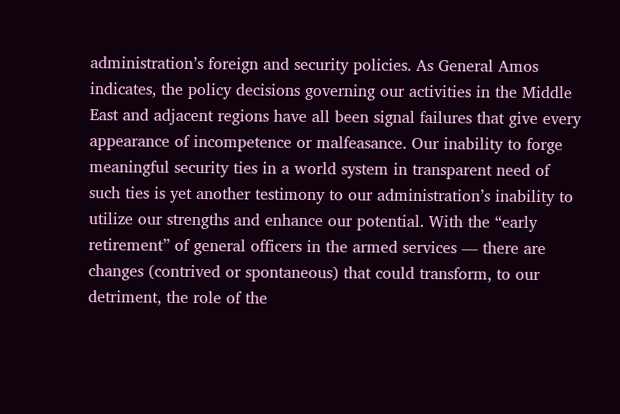administration’s foreign and security policies. As General Amos indicates, the policy decisions governing our activities in the Middle East and adjacent regions have all been signal failures that give every appearance of incompetence or malfeasance. Our inability to forge meaningful security ties in a world system in transparent need of such ties is yet another testimony to our administration’s inability to utilize our strengths and enhance our potential. With the “early retirement” of general officers in the armed services — there are changes (contrived or spontaneous) that could transform, to our detriment, the role of the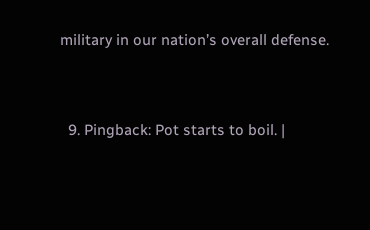military in our nation’s overall defense.


  9. Pingback: Pot starts to boil. |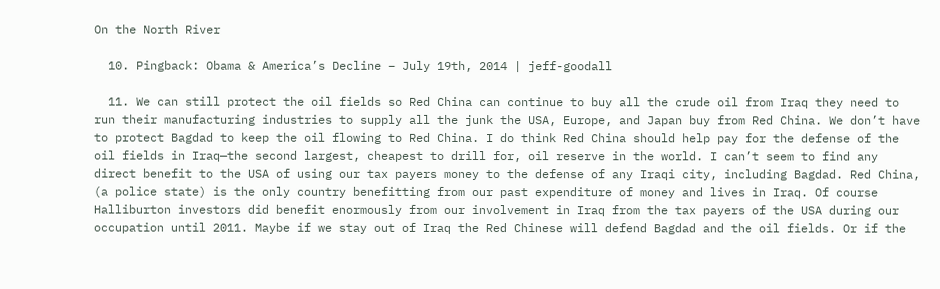On the North River

  10. Pingback: Obama & America’s Decline – July 19th, 2014 | jeff-goodall

  11. We can still protect the oil fields so Red China can continue to buy all the crude oil from Iraq they need to run their manufacturing industries to supply all the junk the USA, Europe, and Japan buy from Red China. We don’t have to protect Bagdad to keep the oil flowing to Red China. I do think Red China should help pay for the defense of the oil fields in Iraq—the second largest, cheapest to drill for, oil reserve in the world. I can’t seem to find any direct benefit to the USA of using our tax payers money to the defense of any Iraqi city, including Bagdad. Red China, (a police state) is the only country benefitting from our past expenditure of money and lives in Iraq. Of course Halliburton investors did benefit enormously from our involvement in Iraq from the tax payers of the USA during our occupation until 2011. Maybe if we stay out of Iraq the Red Chinese will defend Bagdad and the oil fields. Or if the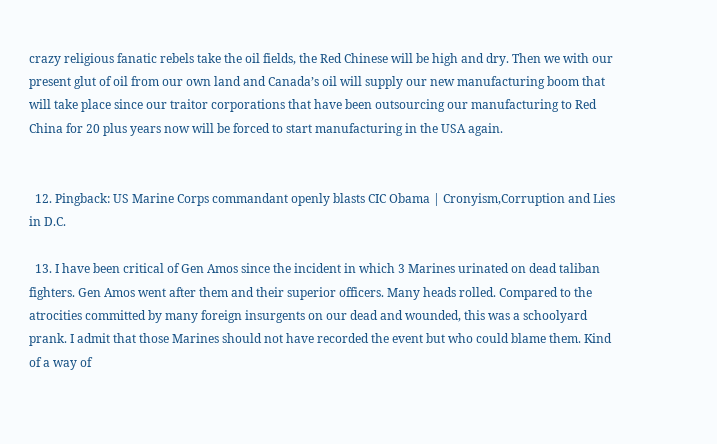crazy religious fanatic rebels take the oil fields, the Red Chinese will be high and dry. Then we with our present glut of oil from our own land and Canada’s oil will supply our new manufacturing boom that will take place since our traitor corporations that have been outsourcing our manufacturing to Red China for 20 plus years now will be forced to start manufacturing in the USA again.


  12. Pingback: US Marine Corps commandant openly blasts CIC Obama | Cronyism,Corruption and Lies in D.C.

  13. I have been critical of Gen Amos since the incident in which 3 Marines urinated on dead taliban fighters. Gen Amos went after them and their superior officers. Many heads rolled. Compared to the atrocities committed by many foreign insurgents on our dead and wounded, this was a schoolyard prank. I admit that those Marines should not have recorded the event but who could blame them. Kind of a way of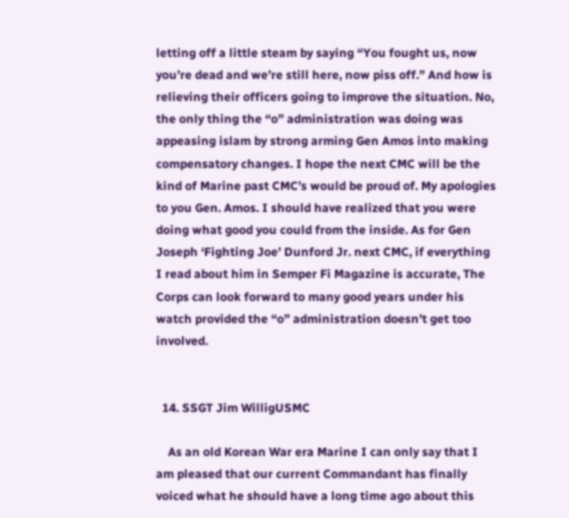letting off a little steam by saying “You fought us, now you’re dead and we’re still here, now piss off.” And how is relieving their officers going to improve the situation. No, the only thing the “o” administration was doing was appeasing islam by strong arming Gen Amos into making compensatory changes. I hope the next CMC will be the kind of Marine past CMC’s would be proud of. My apologies to you Gen. Amos. I should have realized that you were doing what good you could from the inside. As for Gen Joseph ‘Fighting Joe’ Dunford Jr. next CMC, if everything I read about him in Semper Fi Magazine is accurate, The Corps can look forward to many good years under his watch provided the “o” administration doesn’t get too involved.


  14. SSGT Jim WilligUSMC

    As an old Korean War era Marine I can only say that I am pleased that our current Commandant has finally voiced what he should have a long time ago about this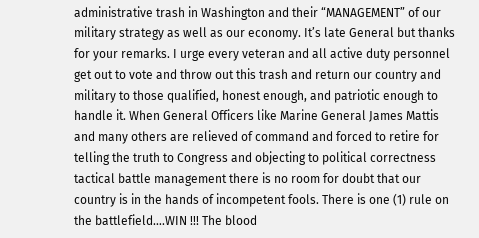administrative trash in Washington and their “MANAGEMENT” of our military strategy as well as our economy. It’s late General but thanks for your remarks. I urge every veteran and all active duty personnel get out to vote and throw out this trash and return our country and military to those qualified, honest enough, and patriotic enough to handle it. When General Officers like Marine General James Mattis and many others are relieved of command and forced to retire for telling the truth to Congress and objecting to political correctness tactical battle management there is no room for doubt that our country is in the hands of incompetent fools. There is one (1) rule on the battlefield….WIN !!! The blood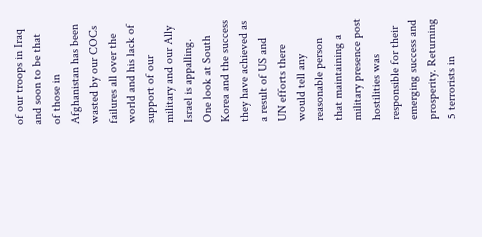of our troops in Iraq and soon to be that of those in Afghanistan has been wasted by our COCs failures all over the world and his lack of support of our military and our Ally Israel is appalling. One look at South Korea and the success they have achieved as a result of US and UN efforts there would tell any reasonable person that maintaining a military presence post hostilities was responsible for their emerging success and prosperity. Returning 5 terrorists in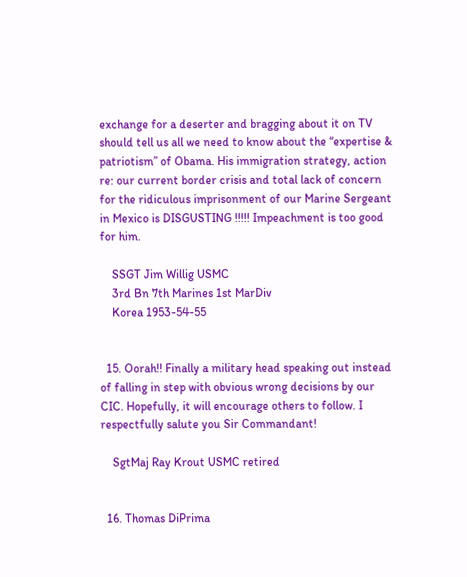exchange for a deserter and bragging about it on TV should tell us all we need to know about the “expertise & patriotism” of Obama. His immigration strategy, action re: our current border crisis and total lack of concern for the ridiculous imprisonment of our Marine Sergeant in Mexico is DISGUSTING !!!!! Impeachment is too good for him.

    SSGT Jim Willig USMC
    3rd Bn 7th Marines 1st MarDiv
    Korea 1953-54-55


  15. Oorah!! Finally a military head speaking out instead of falling in step with obvious wrong decisions by our CIC. Hopefully, it will encourage others to follow. I respectfully salute you Sir Commandant!

    SgtMaj Ray Krout USMC retired


  16. Thomas DiPrima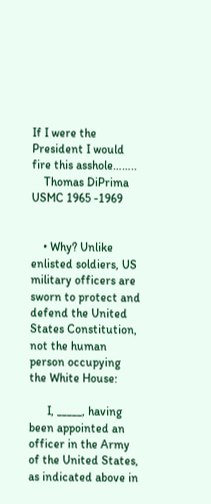If I were the President I would fire this asshole……..
    Thomas DiPrima USMC 1965 -1969


    • Why? Unlike enlisted soldiers, US military officers are sworn to protect and defend the United States Constitution, not the human person occupying the White House:

      I, _____, having been appointed an officer in the Army of the United States, as indicated above in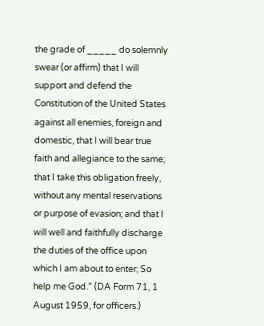the grade of _____ do solemnly swear (or affirm) that I will support and defend the Constitution of the United States against all enemies, foreign and domestic, that I will bear true faith and allegiance to the same; that I take this obligation freely, without any mental reservations or purpose of evasion; and that I will well and faithfully discharge the duties of the office upon which I am about to enter; So help me God.” (DA Form 71, 1 August 1959, for officers.)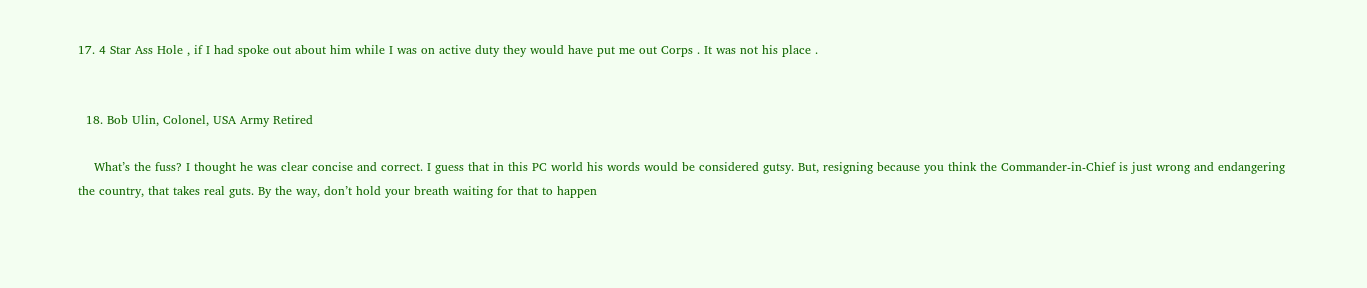17. 4 Star Ass Hole , if I had spoke out about him while I was on active duty they would have put me out Corps . It was not his place .


  18. Bob Ulin, Colonel, USA Army Retired

    What’s the fuss? I thought he was clear concise and correct. I guess that in this PC world his words would be considered gutsy. But, resigning because you think the Commander-in-Chief is just wrong and endangering the country, that takes real guts. By the way, don’t hold your breath waiting for that to happen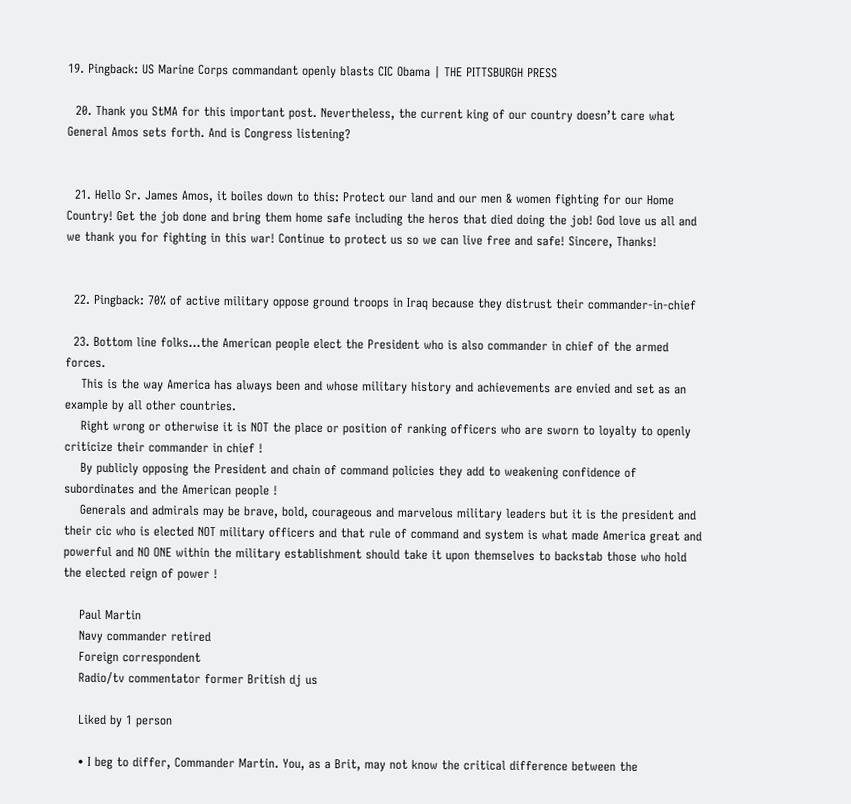19. Pingback: US Marine Corps commandant openly blasts CIC Obama | THE PITTSBURGH PRESS

  20. Thank you StMA for this important post. Nevertheless, the current king of our country doesn’t care what General Amos sets forth. And is Congress listening?


  21. Hello Sr. James Amos, it boiles down to this: Protect our land and our men & women fighting for our Home Country! Get the job done and bring them home safe including the heros that died doing the job! God love us all and we thank you for fighting in this war! Continue to protect us so we can live free and safe! Sincere, Thanks!


  22. Pingback: 70% of active military oppose ground troops in Iraq because they distrust their commander-in-chief

  23. Bottom line folks…the American people elect the President who is also commander in chief of the armed forces.
    This is the way America has always been and whose military history and achievements are envied and set as an example by all other countries.
    Right wrong or otherwise it is NOT the place or position of ranking officers who are sworn to loyalty to openly criticize their commander in chief !
    By publicly opposing the President and chain of command policies they add to weakening confidence of subordinates and the American people !
    Generals and admirals may be brave, bold, courageous and marvelous military leaders but it is the president and their cic who is elected NOT military officers and that rule of command and system is what made America great and powerful and NO ONE within the military establishment should take it upon themselves to backstab those who hold the elected reign of power !

    Paul Martin
    Navy commander retired
    Foreign correspondent
    Radio/tv commentator former British dj us

    Liked by 1 person

    • I beg to differ, Commander Martin. You, as a Brit, may not know the critical difference between the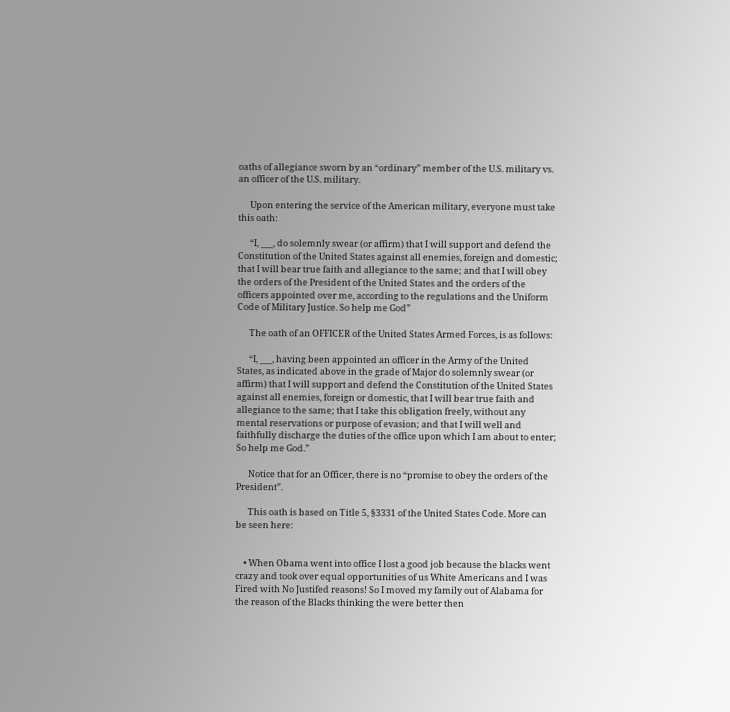oaths of allegiance sworn by an “ordinary” member of the U.S. military vs. an officer of the U.S. military.

      Upon entering the service of the American military, everyone must take this oath:

      “I, ___, do solemnly swear (or affirm) that I will support and defend the Constitution of the United States against all enemies, foreign and domestic; that I will bear true faith and allegiance to the same; and that I will obey the orders of the President of the United States and the orders of the officers appointed over me, according to the regulations and the Uniform Code of Military Justice. So help me God”

      The oath of an OFFICER of the United States Armed Forces, is as follows:

      “I, ___, having been appointed an officer in the Army of the United States, as indicated above in the grade of Major do solemnly swear (or affirm) that I will support and defend the Constitution of the United States against all enemies, foreign or domestic, that I will bear true faith and allegiance to the same; that I take this obligation freely, without any mental reservations or purpose of evasion; and that I will well and faithfully discharge the duties of the office upon which I am about to enter; So help me God.”

      Notice that for an Officer, there is no “promise to obey the orders of the President”.

      This oath is based on Title 5, §3331 of the United States Code. More can be seen here:


    • When Obama went into office I lost a good job because the blacks went crazy and took over equal opportunities of us White Americans and I was Fired with No Justifed reasons! So I moved my family out of Alabama for the reason of the Blacks thinking the were better then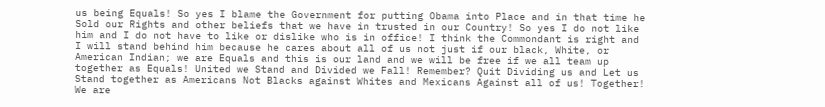us being Equals! So yes I blame the Government for putting Obama into Place and in that time he Sold our Rights and other beliefs that we have in trusted in our Country! So yes I do not like him and I do not have to like or dislike who is in office! I think the Commondant is right and I will stand behind him because he cares about all of us not just if our black, White, or American Indian; we are Equals and this is our land and we will be free if we all team up together as Equals! United we Stand and Divided we Fall! Remember? Quit Dividing us and Let us Stand together as Americans Not Blacks against Whites and Mexicans Against all of us! Together! We are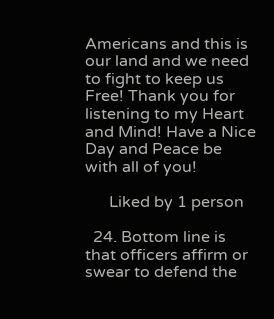Americans and this is our land and we need to fight to keep us Free! Thank you for listening to my Heart and Mind! Have a Nice Day and Peace be with all of you!

      Liked by 1 person

  24. Bottom line is that officers affirm or swear to defend the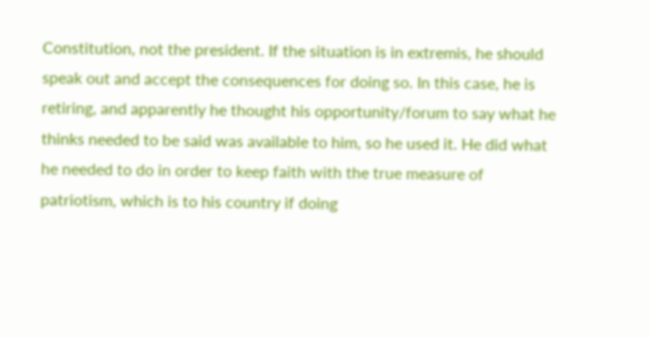Constitution, not the president. If the situation is in extremis, he should speak out and accept the consequences for doing so. In this case, he is retiring, and apparently he thought his opportunity/forum to say what he thinks needed to be said was available to him, so he used it. He did what he needed to do in order to keep faith with the true measure of patriotism, which is to his country if doing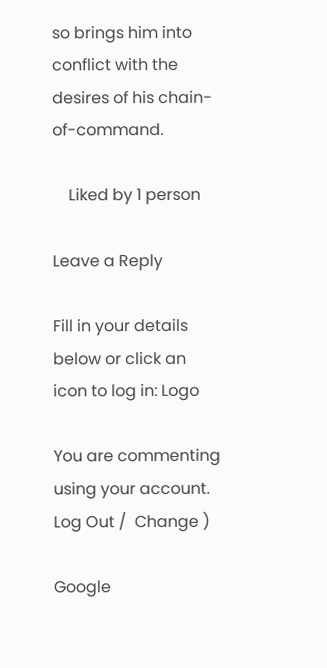so brings him into conflict with the desires of his chain-of-command.

    Liked by 1 person

Leave a Reply

Fill in your details below or click an icon to log in: Logo

You are commenting using your account. Log Out /  Change )

Google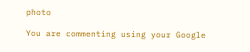photo

You are commenting using your Google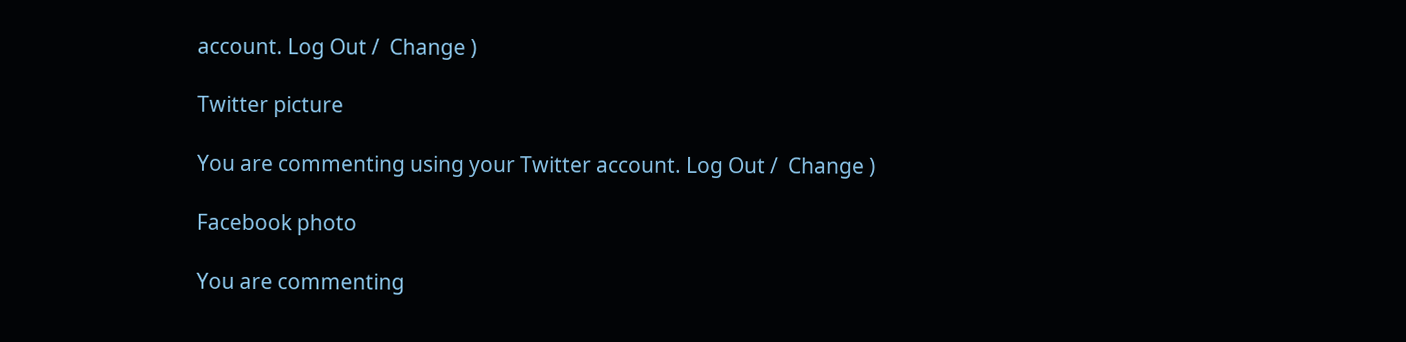account. Log Out /  Change )

Twitter picture

You are commenting using your Twitter account. Log Out /  Change )

Facebook photo

You are commenting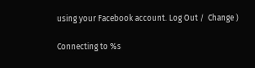using your Facebook account. Log Out /  Change )

Connecting to %s